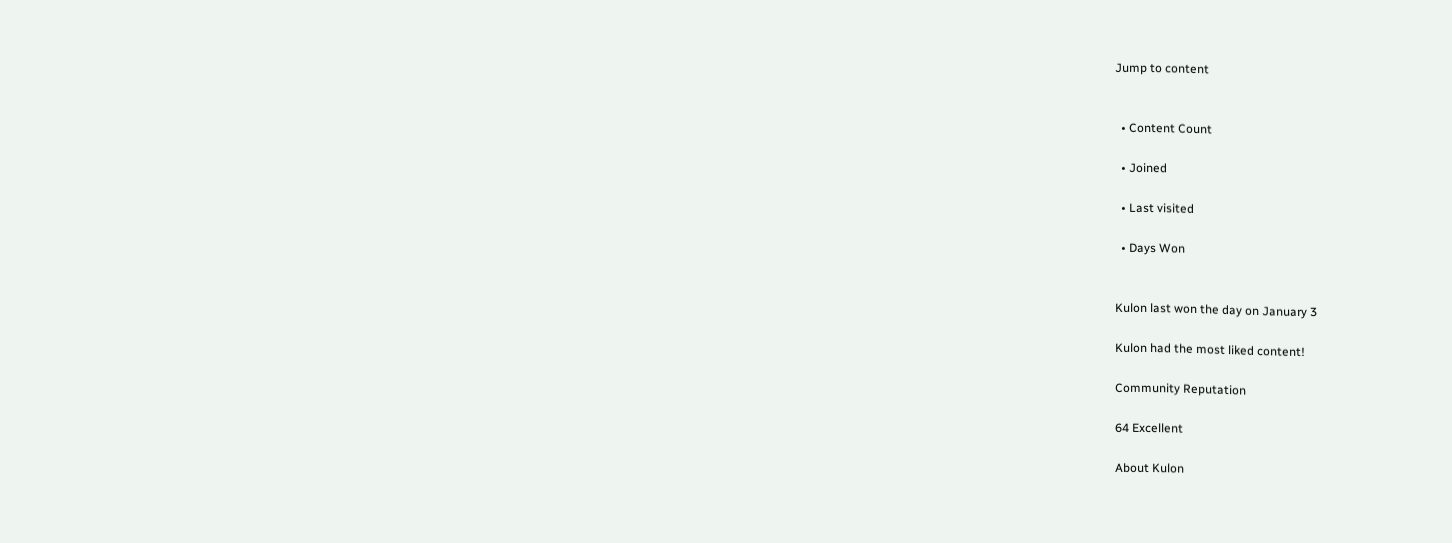Jump to content


  • Content Count

  • Joined

  • Last visited

  • Days Won


Kulon last won the day on January 3

Kulon had the most liked content!

Community Reputation

64 Excellent

About Kulon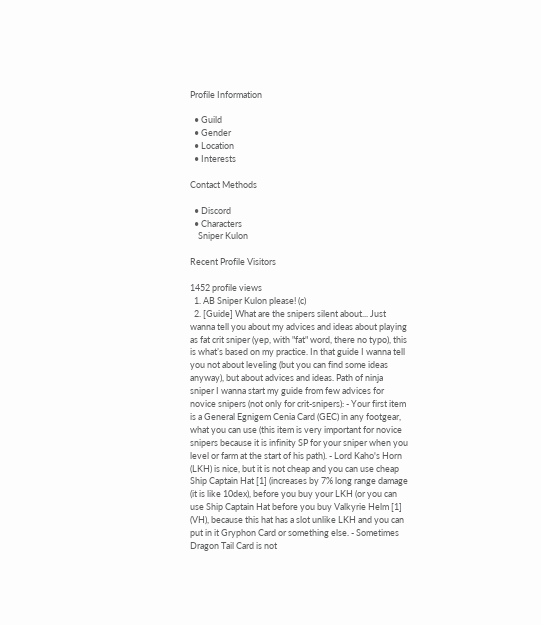Profile Information

  • Guild
  • Gender
  • Location
  • Interests

Contact Methods

  • Discord
  • Characters
    Sniper Kulon

Recent Profile Visitors

1452 profile views
  1. AB Sniper Kulon please! (c)
  2. [Guide] What are the snipers silent about... Just wanna tell you about my advices and ideas about playing as fat crit sniper (yep, with "fat" word, there no typo), this is what’s based on my practice. In that guide I wanna tell you not about leveling (but you can find some ideas anyway), but about advices and ideas. Path of ninja sniper I wanna start my guide from few advices for novice snipers (not only for crit-snipers): - Your first item is a General Egnigem Cenia Card (GEC) in any footgear, what you can use (this item is very important for novice snipers because it is infinity SP for your sniper when you level or farm at the start of his path). - Lord Kaho's Horn (LKH) is nice, but it is not cheap and you can use cheap Ship Captain Hat [1] (increases by 7% long range damage (it is like 10dex), before you buy your LKH (or you can use Ship Captain Hat before you buy Valkyrie Helm [1] (VH), because this hat has a slot unlike LKH and you can put in it Gryphon Card or something else. - Sometimes Dragon Tail Card is not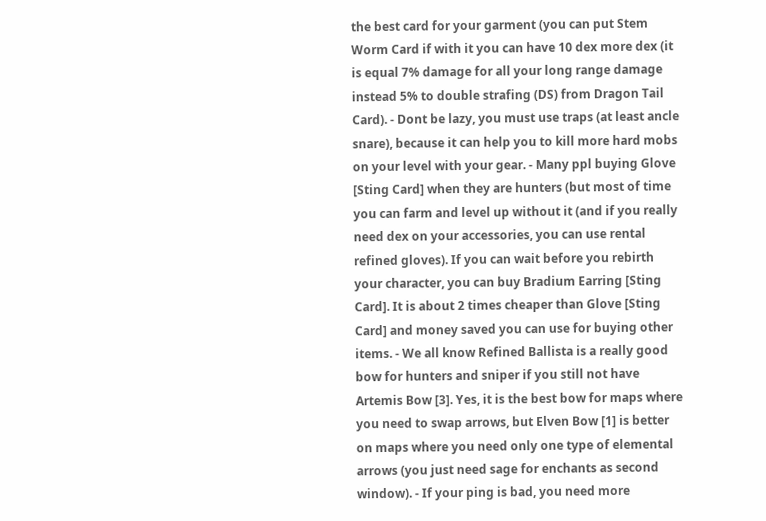the best card for your garment (you can put Stem Worm Card if with it you can have 10 dex more dex (it is equal 7% damage for all your long range damage instead 5% to double strafing (DS) from Dragon Tail Card). - Dont be lazy, you must use traps (at least ancle snare), because it can help you to kill more hard mobs on your level with your gear. - Many ppl buying Glove [Sting Card] when they are hunters (but most of time you can farm and level up without it (and if you really need dex on your accessories, you can use rental refined gloves). If you can wait before you rebirth your character, you can buy Bradium Earring [Sting Card]. It is about 2 times cheaper than Glove [Sting Card] and money saved you can use for buying other items. - We all know Refined Ballista is a really good bow for hunters and sniper if you still not have Artemis Bow [3]. Yes, it is the best bow for maps where you need to swap arrows, but Elven Bow [1] is better on maps where you need only one type of elemental arrows (you just need sage for enchants as second window). - If your ping is bad, you need more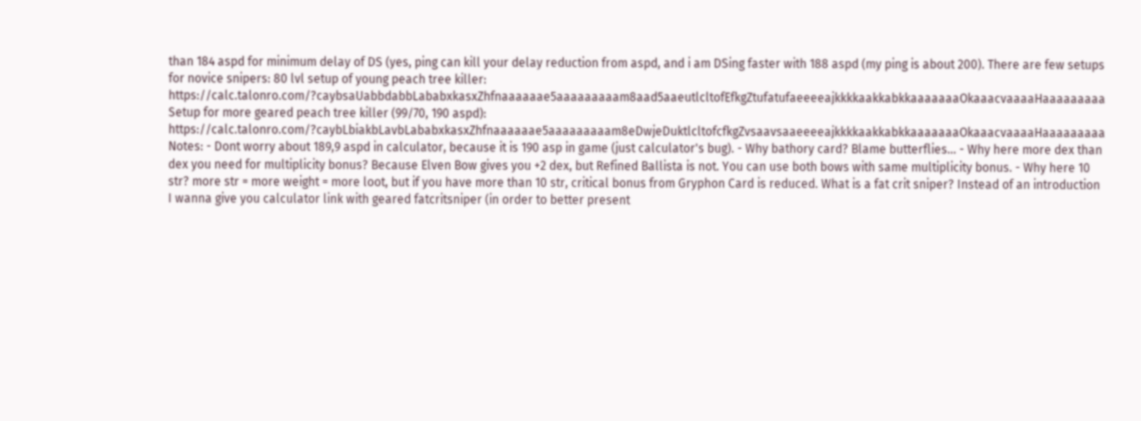than 184 aspd for minimum delay of DS (yes, ping can kill your delay reduction from aspd, and i am DSing faster with 188 aspd (my ping is about 200). There are few setups for novice snipers: 80 lvl setup of young peach tree killer: https://calc.talonro.com/?caybsaUabbdabbLababxkasxZhfnaaaaaae5aaaaaaaaam8aad5aaeutlcltofEfkgZtufatufaeeeeajkkkkaakkabkkaaaaaaaOkaaacvaaaaHaaaaaaaaa Setup for more geared peach tree killer (99/70, 190 aspd): https://calc.talonro.com/?caybLbiakbLavbLababxkasxZhfnaaaaaae5aaaaaaaaam8eDwjeDuktlcltofcfkgZvsaavsaaeeeeajkkkkaakkabkkaaaaaaaOkaaacvaaaaHaaaaaaaaa Notes: - Dont worry about 189,9 aspd in calculator, because it is 190 asp in game (just calculator's bug). - Why bathory card? Blame butterflies... - Why here more dex than dex you need for multiplicity bonus? Because Elven Bow gives you +2 dex, but Refined Ballista is not. You can use both bows with same multiplicity bonus. - Why here 10 str? more str = more weight = more loot, but if you have more than 10 str, critical bonus from Gryphon Card is reduced. What is a fat crit sniper? Instead of an introduction I wanna give you calculator link with geared fatcritsniper (in order to better present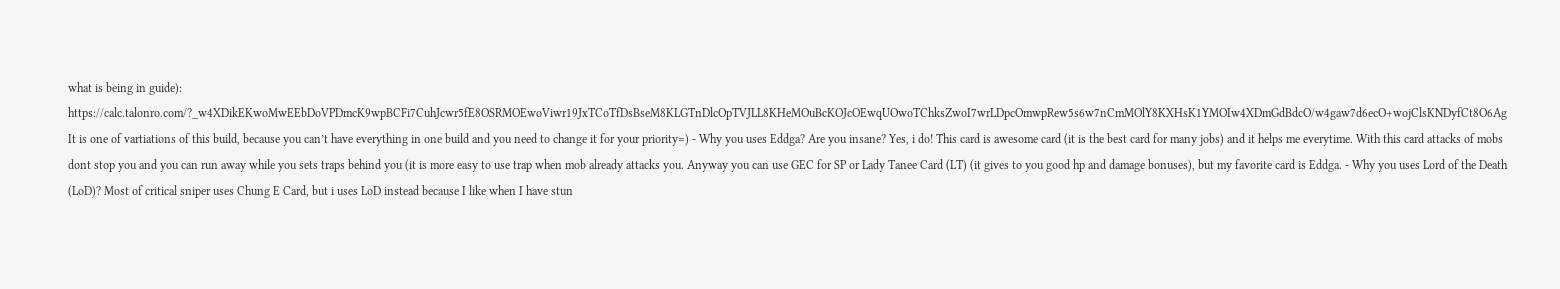what is being in guide): https://calc.talonro.com/?_w4XDikEKwoMwEEbDoVPDmcK9wpBCFi7CuhJcwr5fE8OSRMOEwoViwr19JxTCoTfDsBseM8KLGTnDlcOpTVJLL8KHeMOuBcKOJcOEwqUOwoTChksZwoI7wrLDpcOmwpRew5s6w7nCmMOlY8KXHsK1YMOIw4XDmGdBdcO/w4gaw7d6ecO+wojClsKNDyfCt8O6Ag It is one of vartiations of this build, because you can’t have everything in one build and you need to change it for your priority=) - Why you uses Eddga? Are you insane? Yes, i do! This card is awesome card (it is the best card for many jobs) and it helps me everytime. With this card attacks of mobs dont stop you and you can run away while you sets traps behind you (it is more easy to use trap when mob already attacks you. Anyway you can use GEC for SP or Lady Tanee Card (LT) (it gives to you good hp and damage bonuses), but my favorite card is Eddga. - Why you uses Lord of the Death (LoD)? Most of critical sniper uses Chung E Card, but i uses LoD instead because I like when I have stun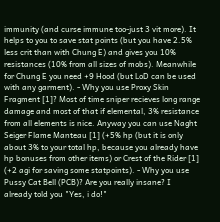immunity (and curse immune too-just 3 vit more). It helps to you to save stat points (but you have 2.5% less crit than with Chung E) and gives you 10% resistances (10% from all sizes of mobs). Meanwhile for Chung E you need +9 Hood (but LoD can be used with any garment). - Why you use Proxy Skin Fragment [1]? Most of time sniper recieves long range damage and most of that if elemental, 3% resistance from all elements is nice. Anyway you can use Naght Seiger Flame Manteau [1] (+5% hp (but it is only about 3% to your total hp, because you already have hp bonuses from other items) or Crest of the Rider [1] (+2 agi for saving some statpoints). - Why you use Pussy Cat Bell (PCB)? Are you really insane? I already told you "Yes, i do!"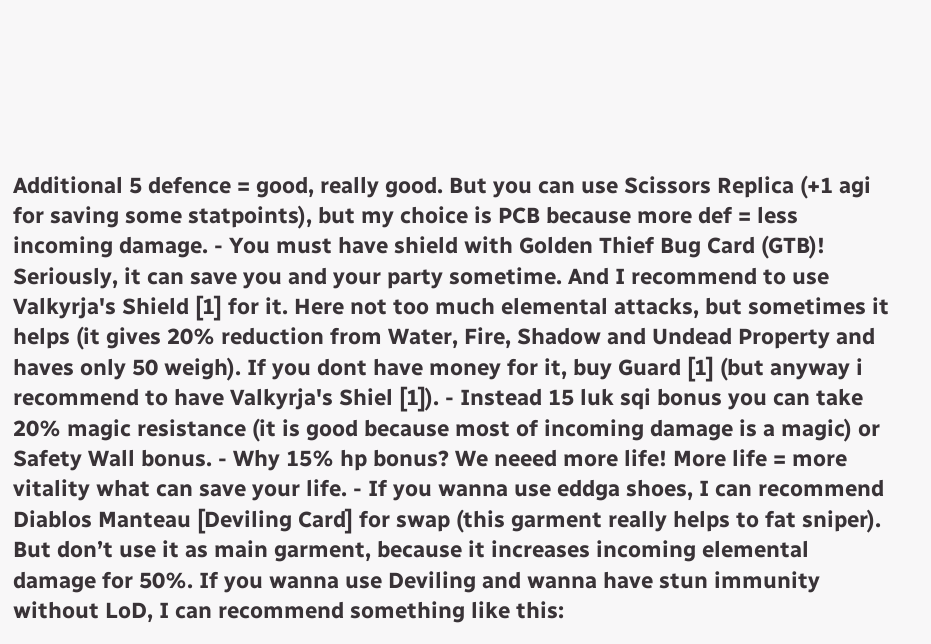Additional 5 defence = good, really good. But you can use Scissors Replica (+1 agi for saving some statpoints), but my choice is PCB because more def = less incoming damage. - You must have shield with Golden Thief Bug Card (GTB)! Seriously, it can save you and your party sometime. And I recommend to use Valkyrja's Shield [1] for it. Here not too much elemental attacks, but sometimes it helps (it gives 20% reduction from Water, Fire, Shadow and Undead Property and haves only 50 weigh). If you dont have money for it, buy Guard [1] (but anyway i recommend to have Valkyrja's Shiel [1]). - Instead 15 luk sqi bonus you can take 20% magic resistance (it is good because most of incoming damage is a magic) or Safety Wall bonus. - Why 15% hp bonus? We neeed more life! More life = more vitality what can save your life. - If you wanna use eddga shoes, I can recommend Diablos Manteau [Deviling Card] for swap (this garment really helps to fat sniper). But don’t use it as main garment, because it increases incoming elemental damage for 50%. If you wanna use Deviling and wanna have stun immunity without LoD, I can recommend something like this: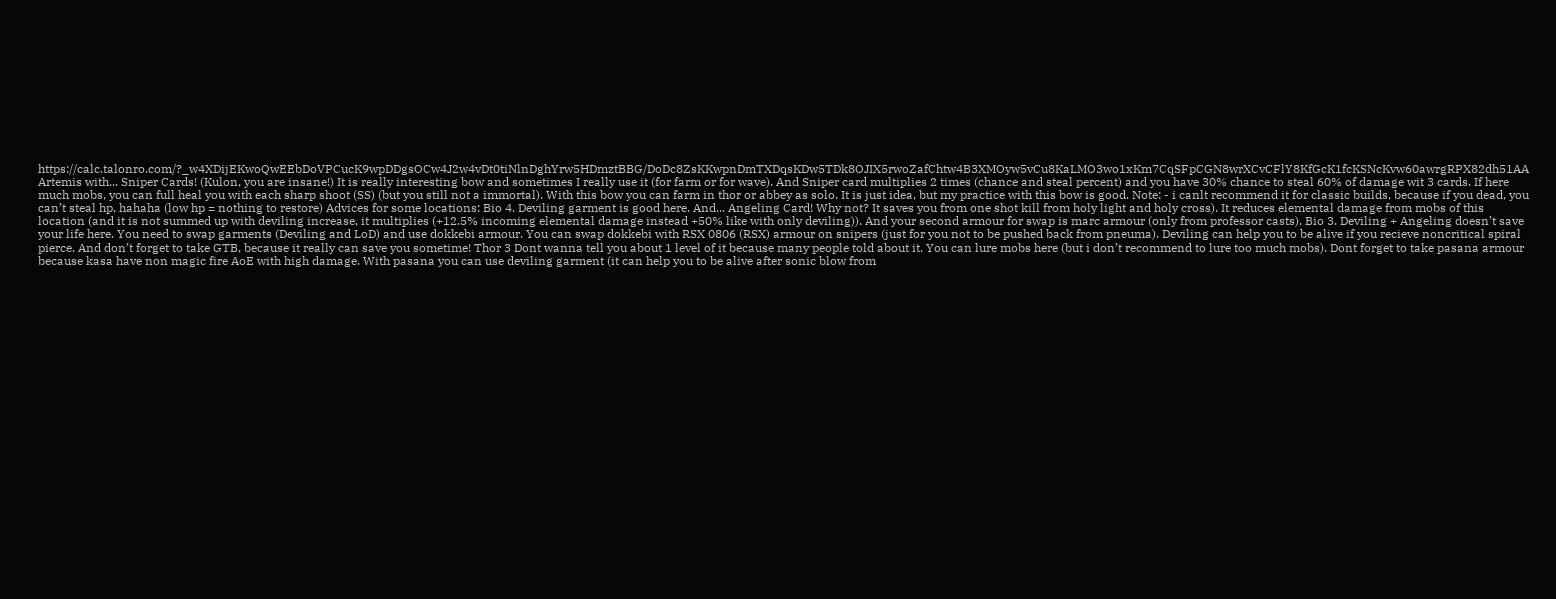https://calc.talonro.com/?_w4XDijEKwoQwEEbDoVPCucK9wpDDgsOCw4J2w4vDt0tiNlnDghYrw5HDmztBBG/DoDc8ZsKKwpnDmTXDqsKDw5TDk8OJIX5rwoZafChtw4B3XMOyw5vCu8KaLMO3wo1xKm7CqSFpCGN8wrXCvCFlY8KfGcK1fcKSNcKvw60awrgRPX82dh51AA Artemis with... Sniper Cards! (Kulon, you are insane!) It is really interesting bow and sometimes I really use it (for farm or for wave). And Sniper card multiplies 2 times (chance and steal percent) and you have 30% chance to steal 60% of damage wit 3 cards. If here much mobs, you can full heal you with each sharp shoot (SS) (but you still not a immortal). With this bow you can farm in thor or abbey as solo. It is just idea, but my practice with this bow is good. Note: - i canlt recommend it for classic builds, because if you dead, you can’t steal hp, hahaha (low hp = nothing to restore) Advices for some locations: Bio 4. Deviling garment is good here. And... Angeling Card! Why not? It saves you from one shot kill from holy light and holy cross). It reduces elemental damage from mobs of this location (and it is not summed up with deviling increase, it multiplies (+12.5% incoming elemental damage instead +50% like with only deviling)). And your second armour for swap is marc armour (only from professor casts). Bio 3. Deviling + Angeling doesn’t save your life here. You need to swap garments (Deviling and LoD) and use dokkebi armour. You can swap dokkebi with RSX 0806 (RSX) armour on snipers (just for you not to be pushed back from pneuma). Deviling can help you to be alive if you recieve noncritical spiral pierce. And don’t forget to take GTB, because it really can save you sometime! Thor 3 Dont wanna tell you about 1 level of it because many people told about it. You can lure mobs here (but i don’t recommend to lure too much mobs). Dont forget to take pasana armour because kasa have non magic fire AoE with high damage. With pasana you can use deviling garment (it can help you to be alive after sonic blow from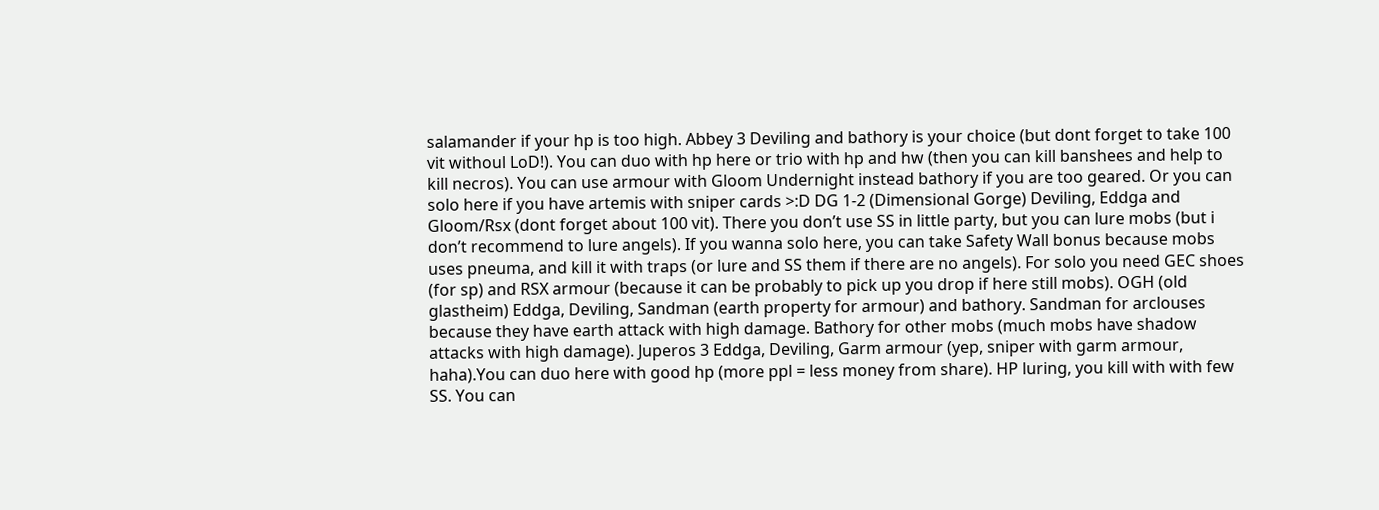salamander if your hp is too high. Abbey 3 Deviling and bathory is your choice (but dont forget to take 100 vit withoul LoD!). You can duo with hp here or trio with hp and hw (then you can kill banshees and help to kill necros). You can use armour with Gloom Undernight instead bathory if you are too geared. Or you can solo here if you have artemis with sniper cards >:D DG 1-2 (Dimensional Gorge) Deviling, Eddga and Gloom/Rsx (dont forget about 100 vit). There you don’t use SS in little party, but you can lure mobs (but i don’t recommend to lure angels). If you wanna solo here, you can take Safety Wall bonus because mobs uses pneuma, and kill it with traps (or lure and SS them if there are no angels). For solo you need GEC shoes (for sp) and RSX armour (because it can be probably to pick up you drop if here still mobs). OGH (old glastheim) Eddga, Deviling, Sandman (earth property for armour) and bathory. Sandman for arclouses because they have earth attack with high damage. Bathory for other mobs (much mobs have shadow attacks with high damage). Juperos 3 Eddga, Deviling, Garm armour (yep, sniper with garm armour, haha).You can duo here with good hp (more ppl = less money from share). HP luring, you kill with with few SS. You can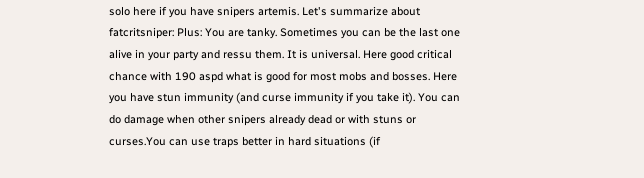solo here if you have snipers artemis. Let's summarize about fatcritsniper: Plus: You are tanky. Sometimes you can be the last one alive in your party and ressu them. It is universal. Here good critical chance with 190 aspd what is good for most mobs and bosses. Here you have stun immunity (and curse immunity if you take it). You can do damage when other snipers already dead or with stuns or curses.You can use traps better in hard situations (if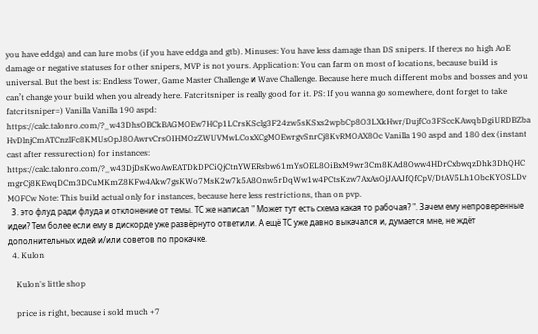you have eddga) and can lure mobs (if you have eddga and gtb). Minuses: You have less damage than DS snipers. If there;s no high AoE damage or negative statuses for other snipers, MVP is not yours. Application: You can farm on most of locations, because build is universal. But the best is: Endless Tower, Game Master Challenge и Wave Challenge. Because here much different mobs and bosses and you can’t change your build when you already here. Fatcritsniper is really good for it. PS: If you wanna go somewhere, dont forget to take fatcritsniper=) Vanilla Vanilla 190 aspd: https://calc.talonro.com/?_w43DhsOBCkBAGMOEw7HCp1LCrsKSclg3F24zw5sKSxs2wpbCp8O3LXkHwr/DujfCo3FSccKAwqbDgiURDBZbaHvDlnjCmATCnzlFc8KMUsOpJ8OAwrvCrsOIHMOzZWUVMwLCoxXCgMOEwrgvSnrCj8KvRMOAX8Oc Vanilla 190 aspd and 180 dex (instant cast after ressurection) for instances: https://calc.talonro.com/?_w43DjDsKwoAwEATDkDPCiQjCtnYWERsbw61mYsOEL8OiBxM9wr3Cm8KAd8Oww4HDrCxbwqzDhk3DhQHCmgrCj8KEwqDCm3DCuMKmZ8KFw4Akw7gsKWo7MsK2w7k5A8Onw5rDqWw1w4PCtsKzw7AxAsOjJAAJfQfCpV/DtAV5Lh1ObcKYOSLDvMOFCw Note: This build actual only for instances, because here less restrictions, than on pvp.
  3. это флуд ради флуда и отклонение от темы. ТС же написал " Может тут есть схема какая то рабочая? ". Зачем ему непроверенные идеи? Тем более если ему в дискорде уже развёрнуто ответили. А ещё ТС уже давно выкачался и, думается мне, не ждёт дополнительных идей и/или советов по прокачке.
  4. Kulon

    Kulon's little shop

    price is right, because i sold much +7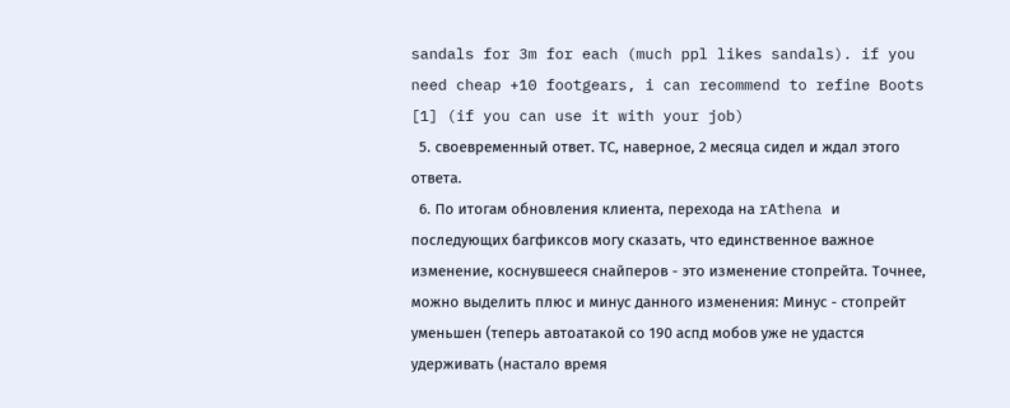sandals for 3m for each (much ppl likes sandals). if you need cheap +10 footgears, i can recommend to refine Boots [1] (if you can use it with your job)
  5. своевременный ответ. ТС, наверное, 2 месяца сидел и ждал этого ответа.
  6. По итогам обновления клиента, перехода на rAthena и последующих багфиксов могу сказать, что единственное важное изменение, коснувшееся снайперов - это изменение стопрейта. Точнее, можно выделить плюс и минус данного изменения: Минус - стопрейт уменьшен (теперь автоатакой со 190 аспд мобов уже не удастся удерживать (настало время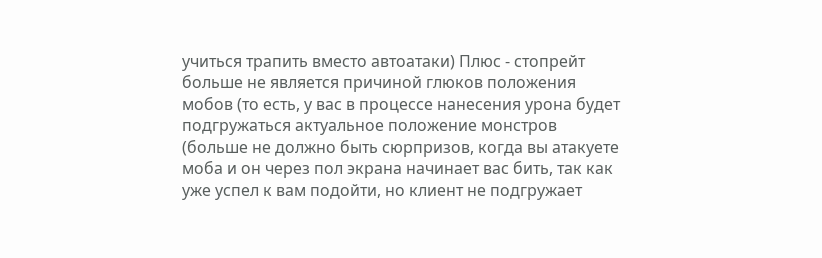учиться трапить вместо автоатаки) Плюс - стопрейт больше не является причиной глюков положения мобов (то есть, у вас в процессе нанесения урона будет подгружаться актуальное положение монстров (больше не должно быть сюрпризов, когда вы атакуете моба и он через пол экрана начинает вас бить, так как уже успел к вам подойти, но клиент не подгружает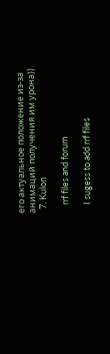его актуальное положение из-за анимаций получения им урона))
  7. Kulon

    rrf files and forum

    I sugess to add rrf files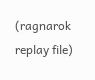(ragnarok replay file)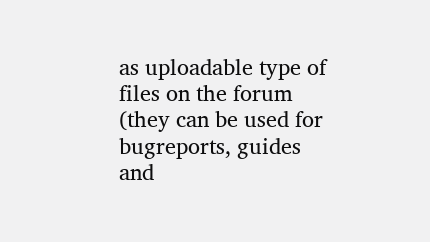as uploadable type of files on the forum (they can be used for bugreports, guides and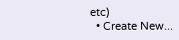etc)
  • Create New...